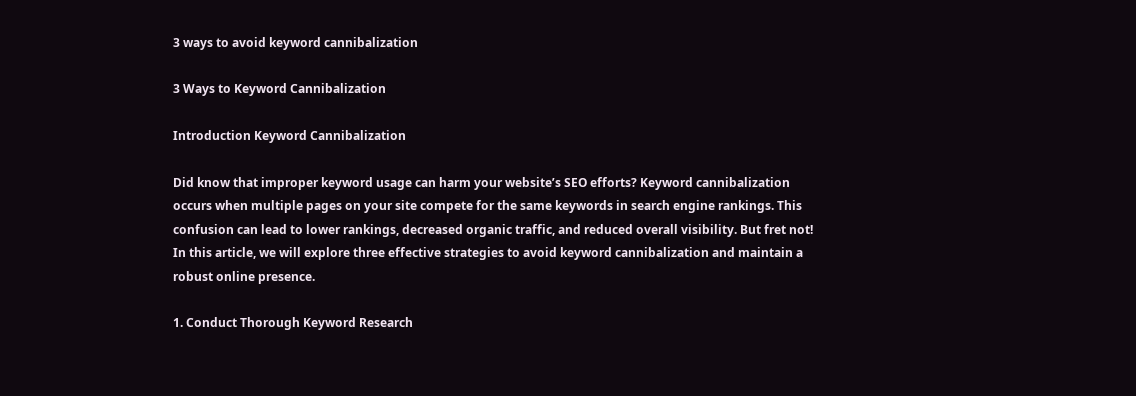3 ways to avoid keyword cannibalization

3 Ways to Keyword Cannibalization

Introduction Keyword Cannibalization

Did know that improper keyword usage can harm your website’s SEO efforts? Keyword cannibalization occurs when multiple pages on your site compete for the same keywords in search engine rankings. This confusion can lead to lower rankings, decreased organic traffic, and reduced overall visibility. But fret not! In this article, we will explore three effective strategies to avoid keyword cannibalization and maintain a robust online presence.

1. Conduct Thorough Keyword Research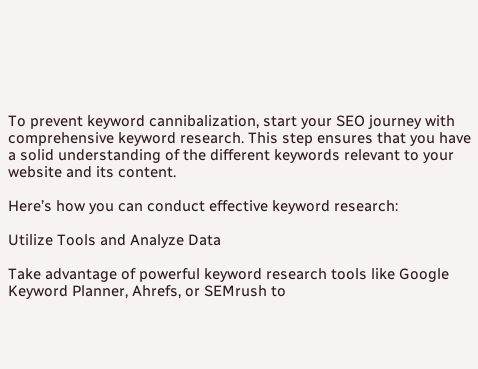To prevent keyword cannibalization, start your SEO journey with comprehensive keyword research. This step ensures that you have a solid understanding of the different keywords relevant to your website and its content.

Here’s how you can conduct effective keyword research:

Utilize Tools and Analyze Data

Take advantage of powerful keyword research tools like Google Keyword Planner, Ahrefs, or SEMrush to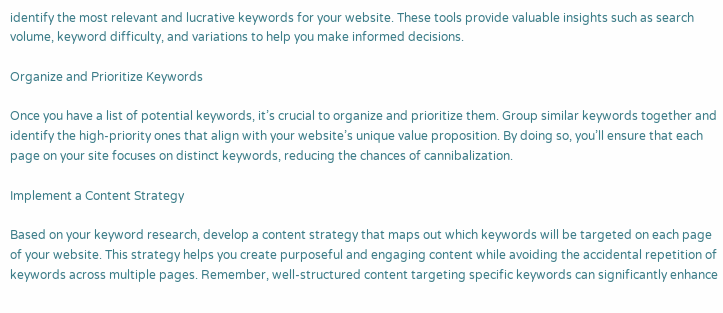identify the most relevant and lucrative keywords for your website. These tools provide valuable insights such as search volume, keyword difficulty, and variations to help you make informed decisions.

Organize and Prioritize Keywords

Once you have a list of potential keywords, it’s crucial to organize and prioritize them. Group similar keywords together and identify the high-priority ones that align with your website’s unique value proposition. By doing so, you’ll ensure that each page on your site focuses on distinct keywords, reducing the chances of cannibalization.

Implement a Content Strategy

Based on your keyword research, develop a content strategy that maps out which keywords will be targeted on each page of your website. This strategy helps you create purposeful and engaging content while avoiding the accidental repetition of keywords across multiple pages. Remember, well-structured content targeting specific keywords can significantly enhance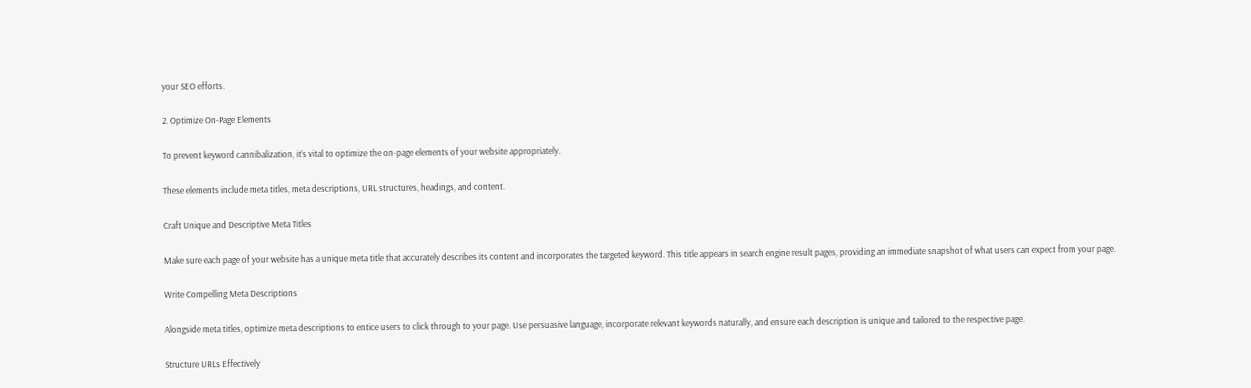your SEO efforts.

2. Optimize On-Page Elements

To prevent keyword cannibalization, it’s vital to optimize the on-page elements of your website appropriately.

These elements include meta titles, meta descriptions, URL structures, headings, and content.

Craft Unique and Descriptive Meta Titles

Make sure each page of your website has a unique meta title that accurately describes its content and incorporates the targeted keyword. This title appears in search engine result pages, providing an immediate snapshot of what users can expect from your page.

Write Compelling Meta Descriptions

Alongside meta titles, optimize meta descriptions to entice users to click through to your page. Use persuasive language, incorporate relevant keywords naturally, and ensure each description is unique and tailored to the respective page.

Structure URLs Effectively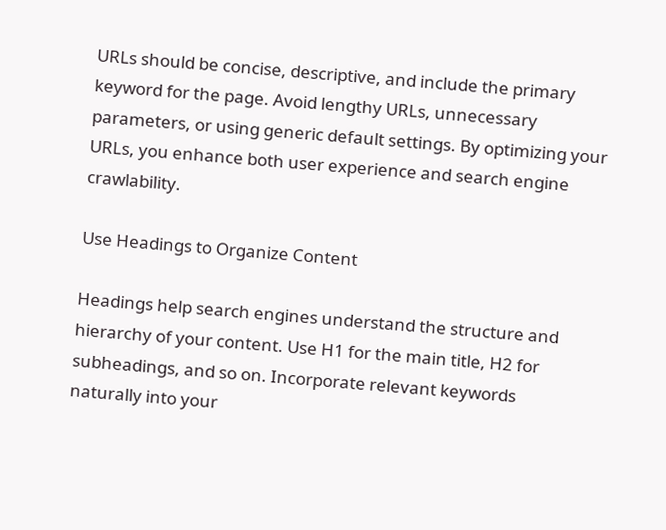URLs should be concise, descriptive, and include the primary keyword for the page. Avoid lengthy URLs, unnecessary parameters, or using generic default settings. By optimizing your URLs, you enhance both user experience and search engine crawlability.

Use Headings to Organize Content

Headings help search engines understand the structure and hierarchy of your content. Use H1 for the main title, H2 for subheadings, and so on. Incorporate relevant keywords naturally into your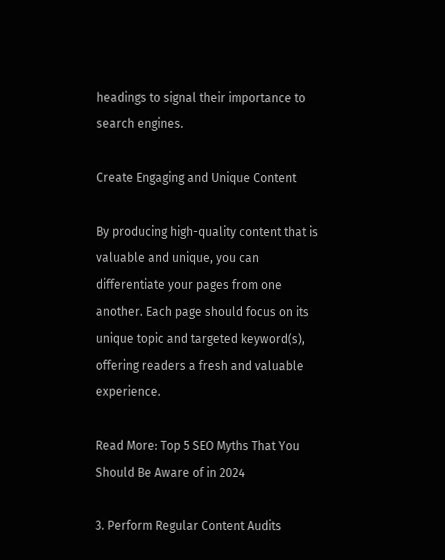headings to signal their importance to search engines.

Create Engaging and Unique Content

By producing high-quality content that is valuable and unique, you can differentiate your pages from one another. Each page should focus on its unique topic and targeted keyword(s), offering readers a fresh and valuable experience.

Read More: Top 5 SEO Myths That You Should Be Aware of in 2024

3. Perform Regular Content Audits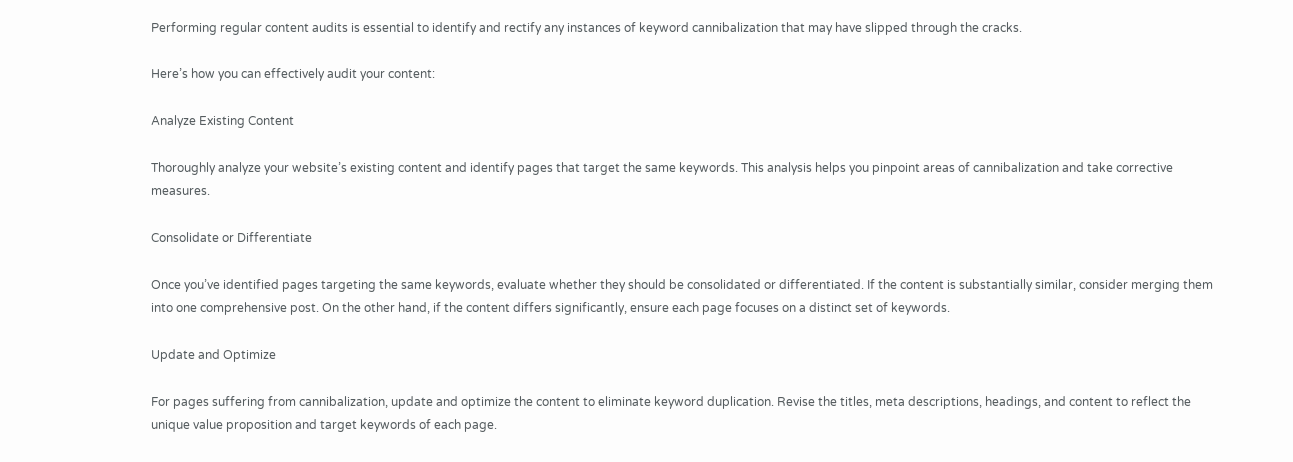Performing regular content audits is essential to identify and rectify any instances of keyword cannibalization that may have slipped through the cracks.

Here’s how you can effectively audit your content:

Analyze Existing Content

Thoroughly analyze your website’s existing content and identify pages that target the same keywords. This analysis helps you pinpoint areas of cannibalization and take corrective measures.

Consolidate or Differentiate

Once you’ve identified pages targeting the same keywords, evaluate whether they should be consolidated or differentiated. If the content is substantially similar, consider merging them into one comprehensive post. On the other hand, if the content differs significantly, ensure each page focuses on a distinct set of keywords.

Update and Optimize

For pages suffering from cannibalization, update and optimize the content to eliminate keyword duplication. Revise the titles, meta descriptions, headings, and content to reflect the unique value proposition and target keywords of each page.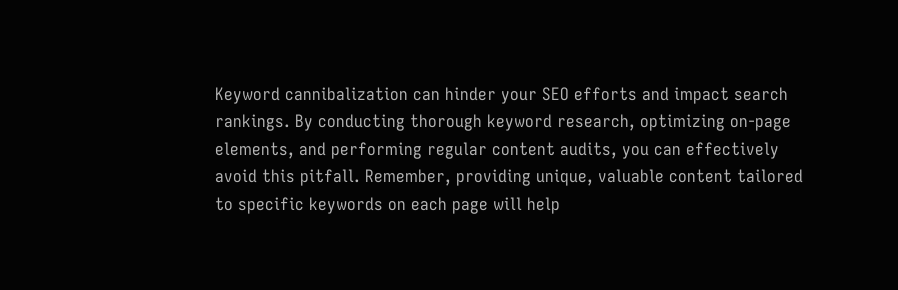Keyword cannibalization can hinder your SEO efforts and impact search rankings. By conducting thorough keyword research, optimizing on-page elements, and performing regular content audits, you can effectively avoid this pitfall. Remember, providing unique, valuable content tailored to specific keywords on each page will help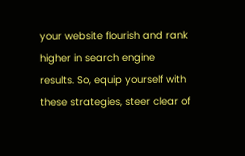your website flourish and rank higher in search engine results. So, equip yourself with these strategies, steer clear of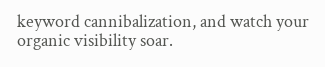keyword cannibalization, and watch your organic visibility soar.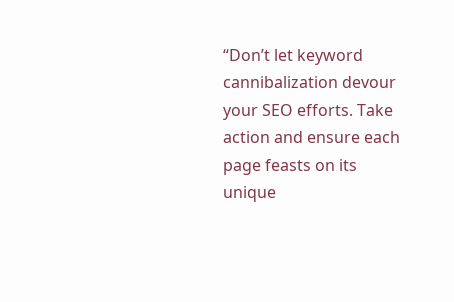“Don’t let keyword cannibalization devour your SEO efforts. Take action and ensure each page feasts on its unique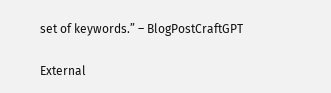set of keywords.” – BlogPostCraftGPT

External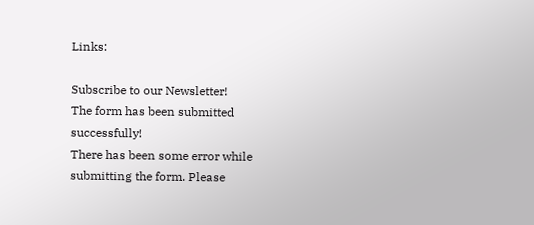Links:

Subscribe to our Newsletter!
The form has been submitted successfully!
There has been some error while submitting the form. Please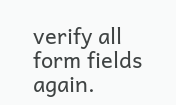verify all form fields again.